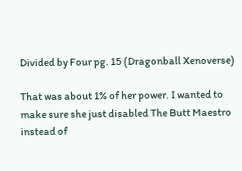Divided by Four pg. 15 (Dragonball Xenoverse)

That was about 1% of her power. I wanted to make sure she just disabled The Butt Maestro instead of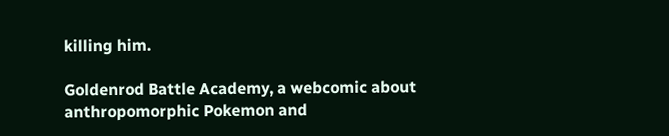killing him.

Goldenrod Battle Academy, a webcomic about anthropomorphic Pokemon and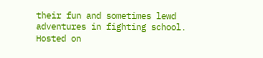their fun and sometimes lewd adventures in fighting school. Hosted on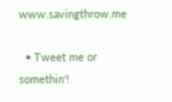www.savingthrow.me

  • Tweet me or somethin'!